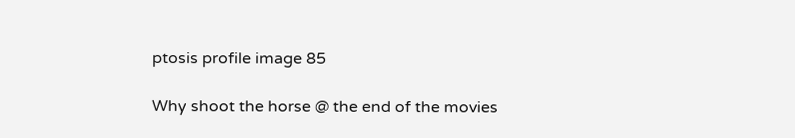ptosis profile image 85

Why shoot the horse @ the end of the movies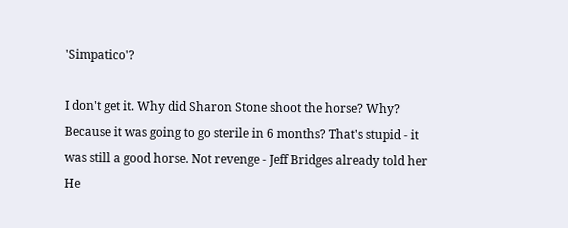'Simpatico'?

I don't get it. Why did Sharon Stone shoot the horse? Why? Because it was going to go sterile in 6 months? That's stupid - it was still a good horse. Not revenge - Jeff Bridges already told her He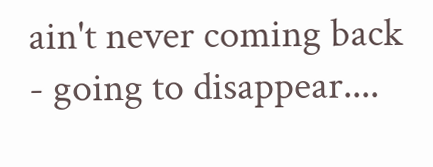ain't never coming back - going to disappear....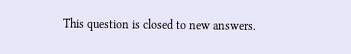This question is closed to new answers.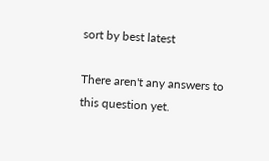sort by best latest

There aren't any answers to this question yet.